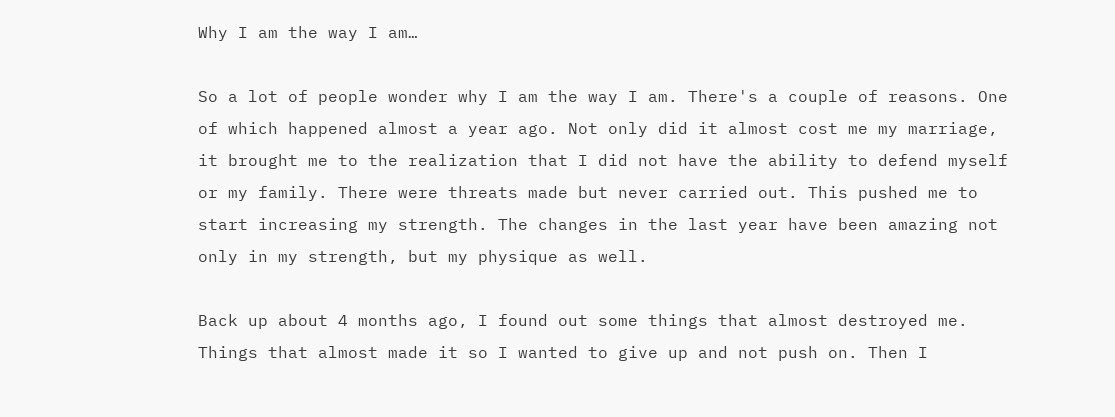Why I am the way I am…

So a lot of people wonder why I am the way I am. There's a couple of reasons. One of which happened almost a year ago. Not only did it almost cost me my marriage, it brought me to the realization that I did not have the ability to defend myself or my family. There were threats made but never carried out. This pushed me to start increasing my strength. The changes in the last year have been amazing not only in my strength, but my physique as well.

Back up about 4 months ago, I found out some things that almost destroyed me. Things that almost made it so I wanted to give up and not push on. Then I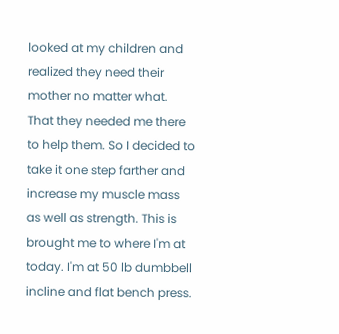looked at my children and realized they need their mother no matter what. That they needed me there to help them. So I decided to take it one step farther and increase my muscle mass as well as strength. This is brought me to where I'm at today. I'm at 50 lb dumbbell incline and flat bench press.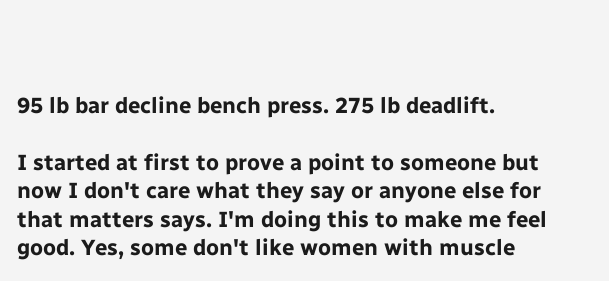95 lb bar decline bench press. 275 lb deadlift.

I started at first to prove a point to someone but now I don't care what they say or anyone else for that matters says. I'm doing this to make me feel good. Yes, some don't like women with muscle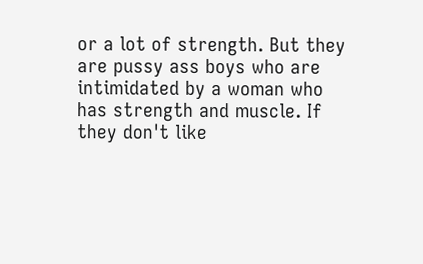or a lot of strength. But they are pussy ass boys who are intimidated by a woman who has strength and muscle. If they don't like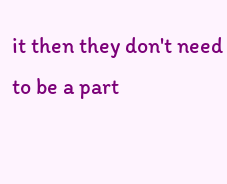it then they don't need to be a part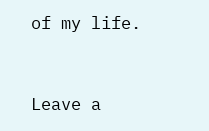of my life.


Leave a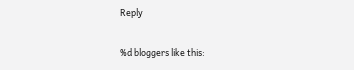Reply

%d bloggers like this: